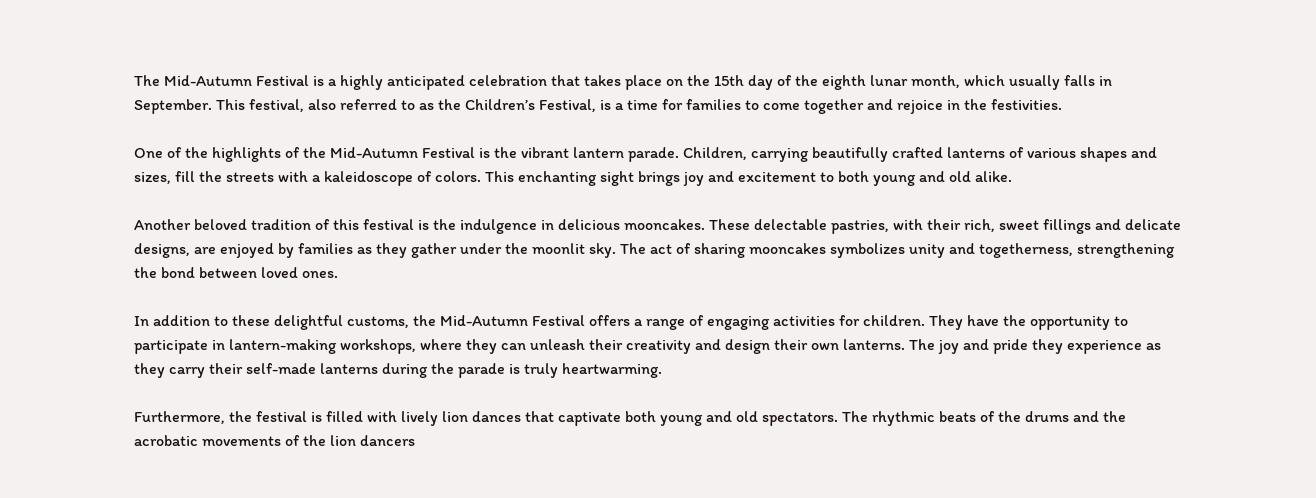The Mid-Autumn Festival is a highly anticipated celebration that takes place on the 15th day of the eighth lunar month, which usually falls in September. This festival, also referred to as the Children’s Festival, is a time for families to come together and rejoice in the festivities.

One of the highlights of the Mid-Autumn Festival is the vibrant lantern parade. Children, carrying beautifully crafted lanterns of various shapes and sizes, fill the streets with a kaleidoscope of colors. This enchanting sight brings joy and excitement to both young and old alike.

Another beloved tradition of this festival is the indulgence in delicious mooncakes. These delectable pastries, with their rich, sweet fillings and delicate designs, are enjoyed by families as they gather under the moonlit sky. The act of sharing mooncakes symbolizes unity and togetherness, strengthening the bond between loved ones.

In addition to these delightful customs, the Mid-Autumn Festival offers a range of engaging activities for children. They have the opportunity to participate in lantern-making workshops, where they can unleash their creativity and design their own lanterns. The joy and pride they experience as they carry their self-made lanterns during the parade is truly heartwarming.

Furthermore, the festival is filled with lively lion dances that captivate both young and old spectators. The rhythmic beats of the drums and the acrobatic movements of the lion dancers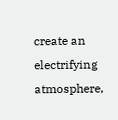create an electrifying atmosphere,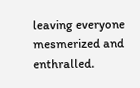leaving everyone mesmerized and enthralled.